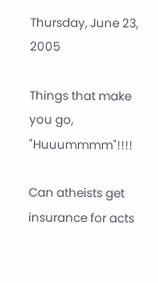Thursday, June 23, 2005

Things that make you go, "Huuummmm"!!!!

Can atheists get insurance for acts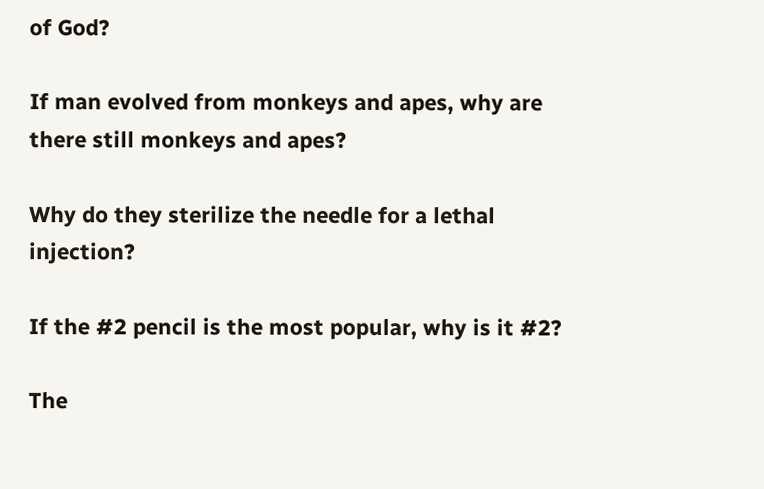of God?

If man evolved from monkeys and apes, why are there still monkeys and apes?

Why do they sterilize the needle for a lethal injection?

If the #2 pencil is the most popular, why is it #2?

The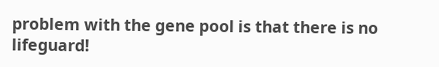problem with the gene pool is that there is no lifeguard!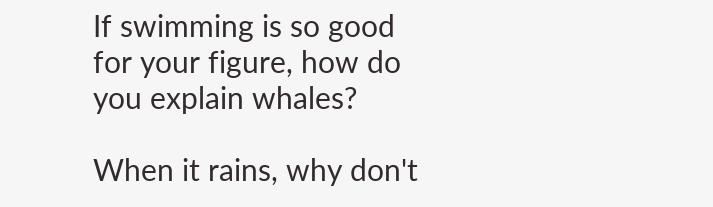If swimming is so good for your figure, how do you explain whales?

When it rains, why don't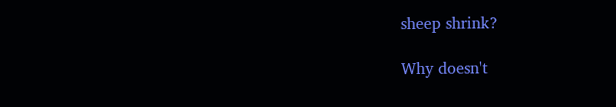sheep shrink?

Why doesn't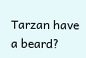Tarzan have a beard?